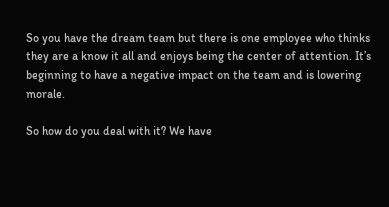So you have the dream team but there is one employee who thinks they are a know it all and enjoys being the center of attention. It’s beginning to have a negative impact on the team and is lowering morale.

So how do you deal with it? We have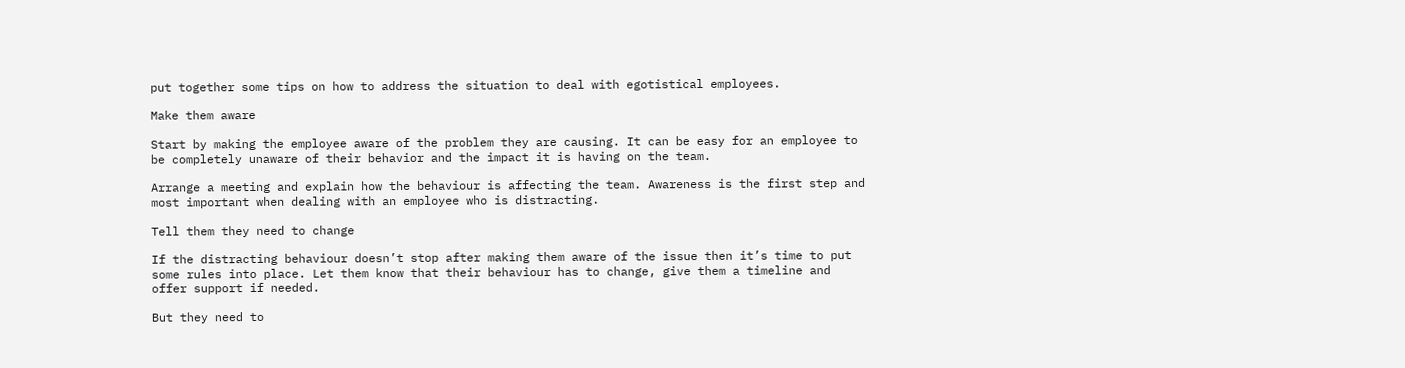put together some tips on how to address the situation to deal with egotistical employees.

Make them aware

Start by making the employee aware of the problem they are causing. It can be easy for an employee to be completely unaware of their behavior and the impact it is having on the team.

Arrange a meeting and explain how the behaviour is affecting the team. Awareness is the first step and most important when dealing with an employee who is distracting.

Tell them they need to change

If the distracting behaviour doesn’t stop after making them aware of the issue then it’s time to put some rules into place. Let them know that their behaviour has to change, give them a timeline and offer support if needed.

But they need to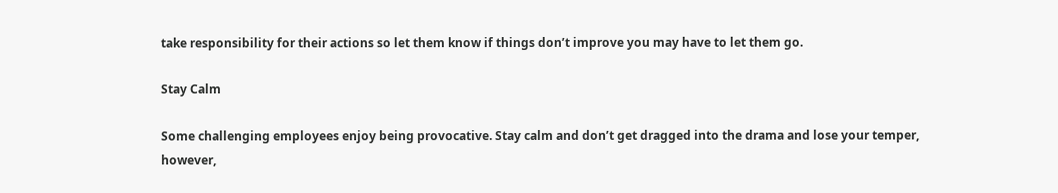take responsibility for their actions so let them know if things don’t improve you may have to let them go.

Stay Calm

Some challenging employees enjoy being provocative. Stay calm and don’t get dragged into the drama and lose your temper, however,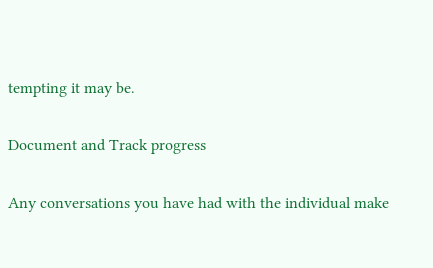tempting it may be.

Document and Track progress

Any conversations you have had with the individual make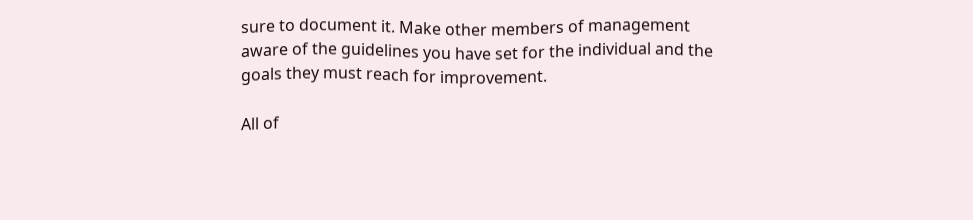sure to document it. Make other members of management aware of the guidelines you have set for the individual and the goals they must reach for improvement.

All of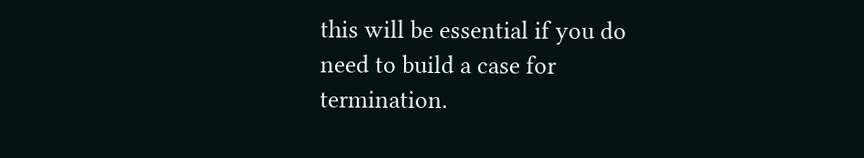this will be essential if you do need to build a case for termination.